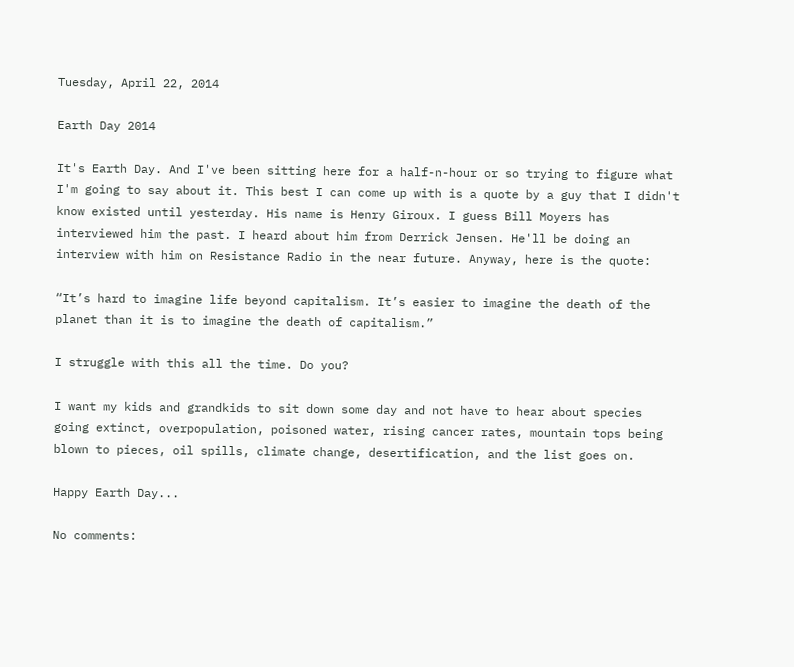Tuesday, April 22, 2014

Earth Day 2014

It's Earth Day. And I've been sitting here for a half-n-hour or so trying to figure what I'm going to say about it. This best I can come up with is a quote by a guy that I didn't know existed until yesterday. His name is Henry Giroux. I guess Bill Moyers has interviewed him the past. I heard about him from Derrick Jensen. He'll be doing an interview with him on Resistance Radio in the near future. Anyway, here is the quote:

“It’s hard to imagine life beyond capitalism. It’s easier to imagine the death of the planet than it is to imagine the death of capitalism.”

I struggle with this all the time. Do you?

I want my kids and grandkids to sit down some day and not have to hear about species going extinct, overpopulation, poisoned water, rising cancer rates, mountain tops being blown to pieces, oil spills, climate change, desertification, and the list goes on.

Happy Earth Day...

No comments: